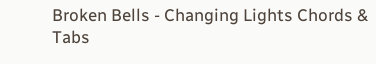Broken Bells - Changing Lights Chords & Tabs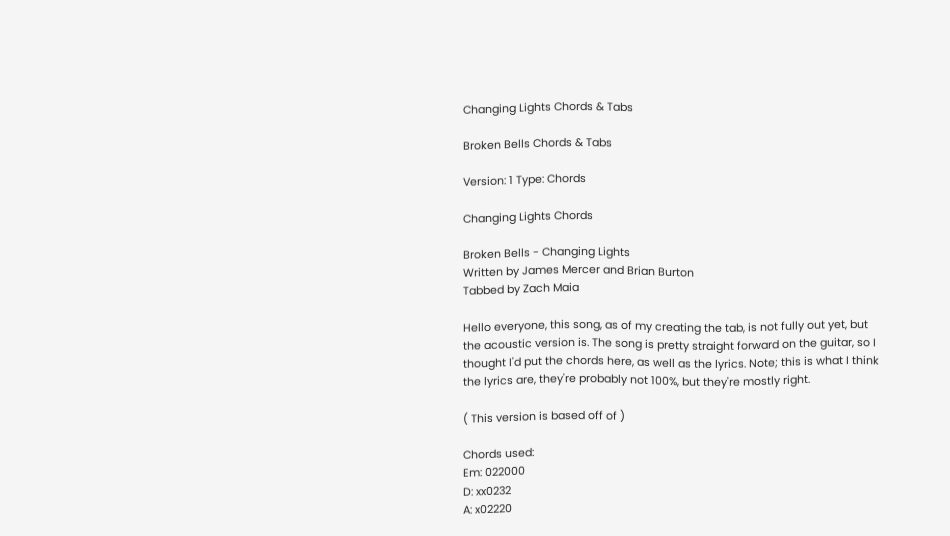Changing Lights Chords & Tabs

Broken Bells Chords & Tabs

Version: 1 Type: Chords

Changing Lights Chords

Broken Bells - Changing Lights
Written by James Mercer and Brian Burton
Tabbed by Zach Maia

Hello everyone, this song, as of my creating the tab, is not fully out yet, but
the acoustic version is. The song is pretty straight forward on the guitar, so I
thought I'd put the chords here, as well as the lyrics. Note; this is what I think
the lyrics are, they're probably not 100%, but they're mostly right.

( This version is based off of )

Chords used:
Em: 022000
D: xx0232
A: x02220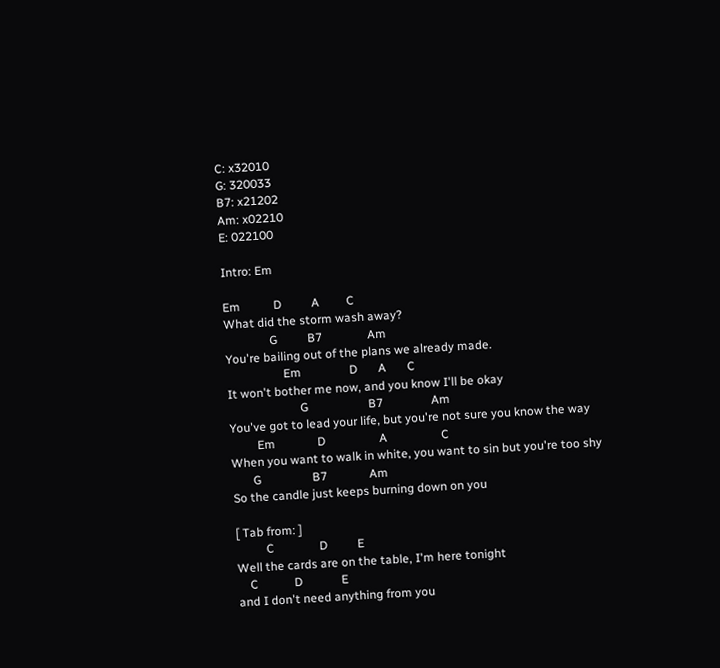C: x32010
G: 320033
B7: x21202
Am: x02210
E: 022100

Intro: Em

Em           D          A         C
What did the storm wash away?
               G          B7               Am
You're bailing out of the plans we already made.
                   Em                D       A       C
It won't bother me now, and you know I'll be okay
                        G                    B7                Am
You've got to lead your life, but you're not sure you know the way
         Em              D                  A                  C
When you want to walk in white, you want to sin but you're too shy
       G                 B7              Am
So the candle just keeps burning down on you

[ Tab from: ]
          C               D          E
Well the cards are on the table, I'm here tonight
    C            D             E
and I don't need anything from you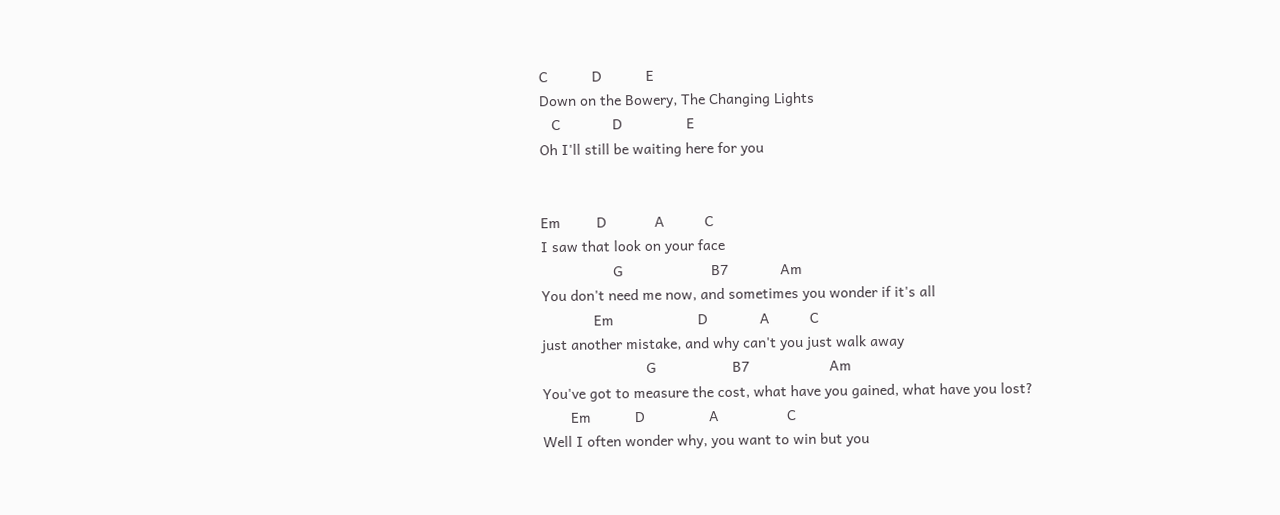C           D           E
Down on the Bowery, The Changing Lights
   C             D                E
Oh I'll still be waiting here for you


Em         D            A          C
I saw that look on your face
                  G                      B7             Am
You don't need me now, and sometimes you wonder if it's all
             Em                     D             A          C
just another mistake, and why can't you just walk away
                          G                   B7                    Am
You've got to measure the cost, what have you gained, what have you lost?
       Em           D                A                 C
Well I often wonder why, you want to win but you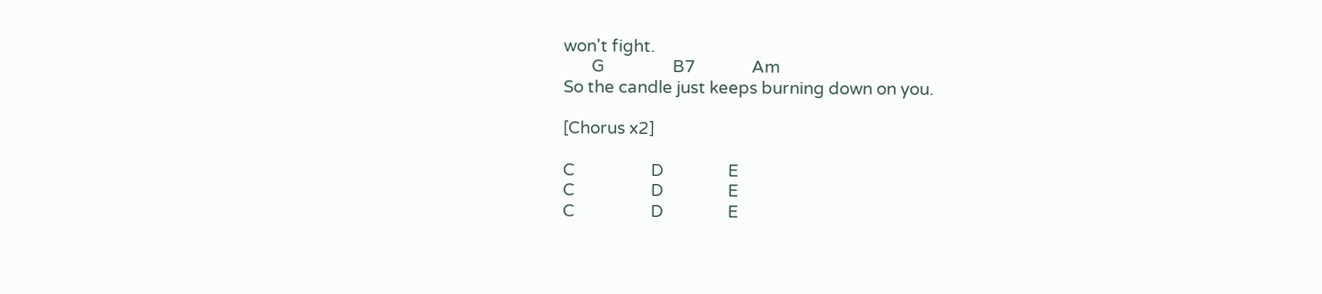won't fight.
       G                 B7              Am
So the candle just keeps burning down on you.

[Chorus x2]

C                   D                E
C                   D                E
C                   D                E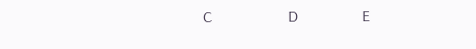C                   D                E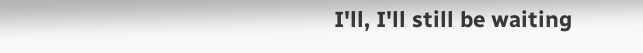I'll, I'll still be waiting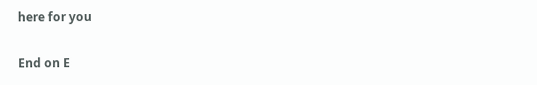here for you

End on E